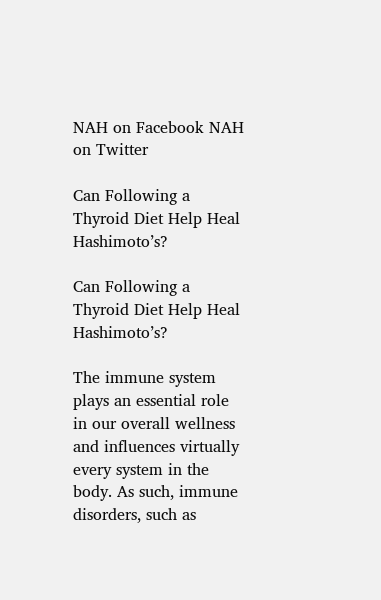NAH on Facebook NAH on Twitter

Can Following a Thyroid Diet Help Heal Hashimoto’s?

Can Following a Thyroid Diet Help Heal Hashimoto’s?

The immune system plays an essential role in our overall wellness and influences virtually every system in the body. As such, immune disorders, such as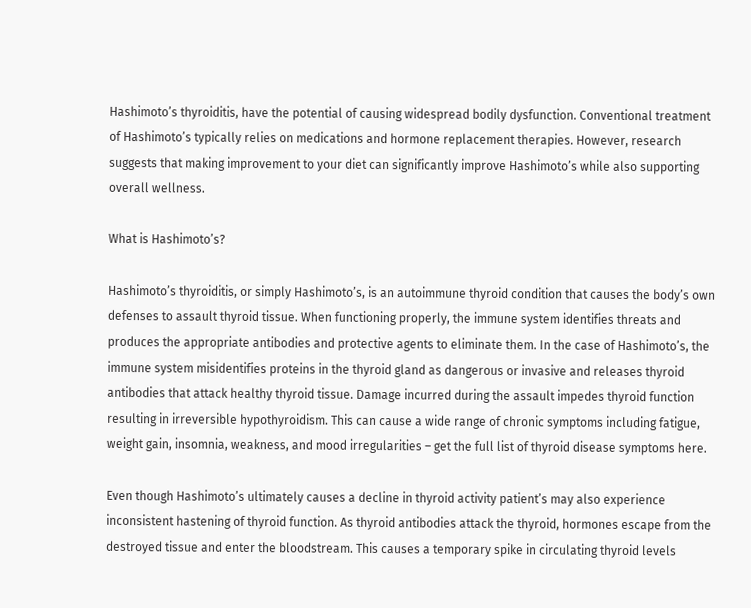Hashimoto’s thyroiditis, have the potential of causing widespread bodily dysfunction. Conventional treatment of Hashimoto’s typically relies on medications and hormone replacement therapies. However, research suggests that making improvement to your diet can significantly improve Hashimoto’s while also supporting overall wellness.

What is Hashimoto’s?

Hashimoto’s thyroiditis, or simply Hashimoto’s, is an autoimmune thyroid condition that causes the body’s own defenses to assault thyroid tissue. When functioning properly, the immune system identifies threats and produces the appropriate antibodies and protective agents to eliminate them. In the case of Hashimoto’s, the immune system misidentifies proteins in the thyroid gland as dangerous or invasive and releases thyroid antibodies that attack healthy thyroid tissue. Damage incurred during the assault impedes thyroid function resulting in irreversible hypothyroidism. This can cause a wide range of chronic symptoms including fatigue, weight gain, insomnia, weakness, and mood irregularities – get the full list of thyroid disease symptoms here.

Even though Hashimoto’s ultimately causes a decline in thyroid activity patient’s may also experience inconsistent hastening of thyroid function. As thyroid antibodies attack the thyroid, hormones escape from the destroyed tissue and enter the bloodstream. This causes a temporary spike in circulating thyroid levels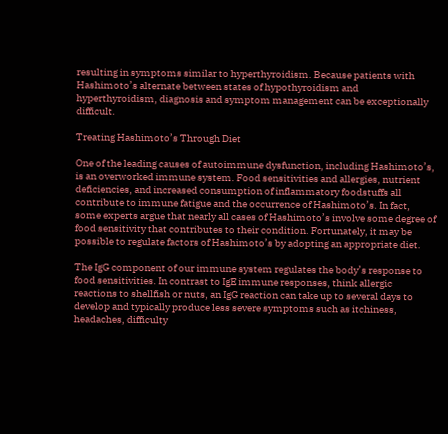resulting in symptoms similar to hyperthyroidism. Because patients with Hashimoto’s alternate between states of hypothyroidism and hyperthyroidism, diagnosis and symptom management can be exceptionally difficult.

Treating Hashimoto’s Through Diet

One of the leading causes of autoimmune dysfunction, including Hashimoto’s, is an overworked immune system. Food sensitivities and allergies, nutrient deficiencies, and increased consumption of inflammatory foodstuffs all contribute to immune fatigue and the occurrence of Hashimoto’s. In fact, some experts argue that nearly all cases of Hashimoto’s involve some degree of food sensitivity that contributes to their condition. Fortunately, it may be possible to regulate factors of Hashimoto’s by adopting an appropriate diet.

The IgG component of our immune system regulates the body’s response to food sensitivities. In contrast to IgE immune responses, think allergic reactions to shellfish or nuts, an IgG reaction can take up to several days to develop and typically produce less severe symptoms such as itchiness, headaches, difficulty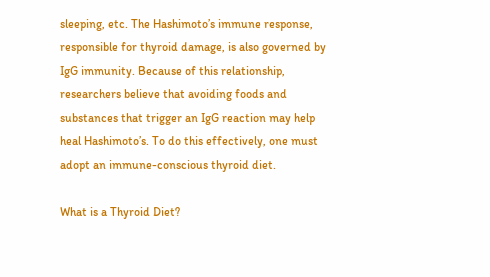sleeping, etc. The Hashimoto’s immune response, responsible for thyroid damage, is also governed by IgG immunity. Because of this relationship, researchers believe that avoiding foods and substances that trigger an IgG reaction may help heal Hashimoto’s. To do this effectively, one must adopt an immune-conscious thyroid diet.

What is a Thyroid Diet?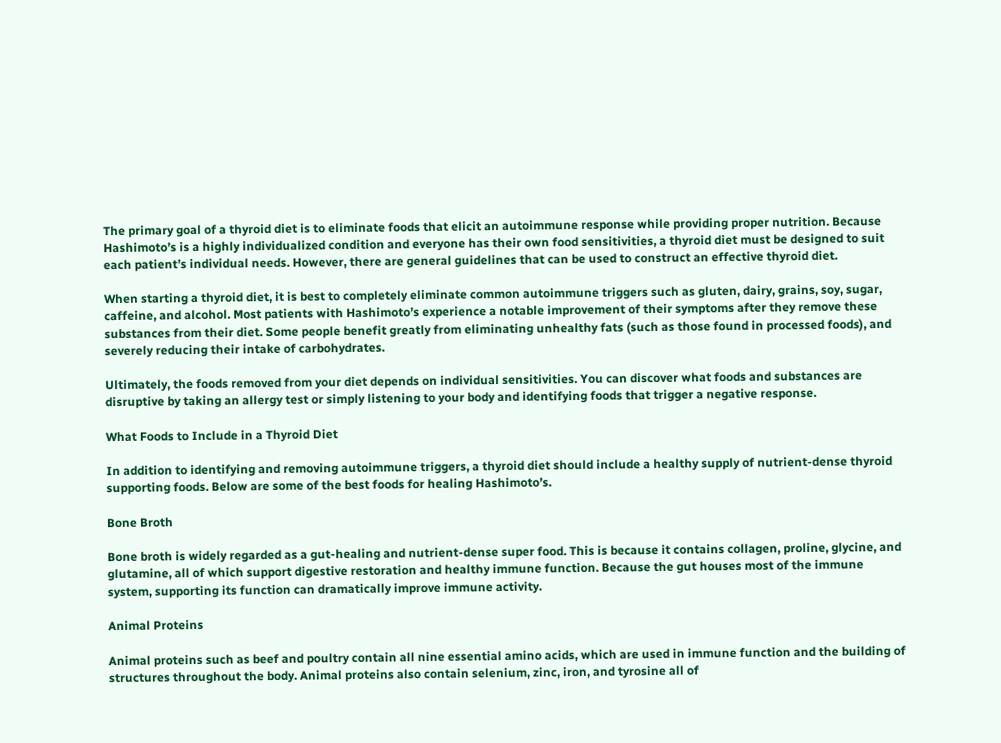The primary goal of a thyroid diet is to eliminate foods that elicit an autoimmune response while providing proper nutrition. Because Hashimoto’s is a highly individualized condition and everyone has their own food sensitivities, a thyroid diet must be designed to suit each patient’s individual needs. However, there are general guidelines that can be used to construct an effective thyroid diet.

When starting a thyroid diet, it is best to completely eliminate common autoimmune triggers such as gluten, dairy, grains, soy, sugar, caffeine, and alcohol. Most patients with Hashimoto’s experience a notable improvement of their symptoms after they remove these substances from their diet. Some people benefit greatly from eliminating unhealthy fats (such as those found in processed foods), and severely reducing their intake of carbohydrates.

Ultimately, the foods removed from your diet depends on individual sensitivities. You can discover what foods and substances are disruptive by taking an allergy test or simply listening to your body and identifying foods that trigger a negative response.

What Foods to Include in a Thyroid Diet

In addition to identifying and removing autoimmune triggers, a thyroid diet should include a healthy supply of nutrient-dense thyroid supporting foods. Below are some of the best foods for healing Hashimoto’s.

Bone Broth

Bone broth is widely regarded as a gut-healing and nutrient-dense super food. This is because it contains collagen, proline, glycine, and glutamine, all of which support digestive restoration and healthy immune function. Because the gut houses most of the immune system, supporting its function can dramatically improve immune activity.

Animal Proteins

Animal proteins such as beef and poultry contain all nine essential amino acids, which are used in immune function and the building of structures throughout the body. Animal proteins also contain selenium, zinc, iron, and tyrosine all of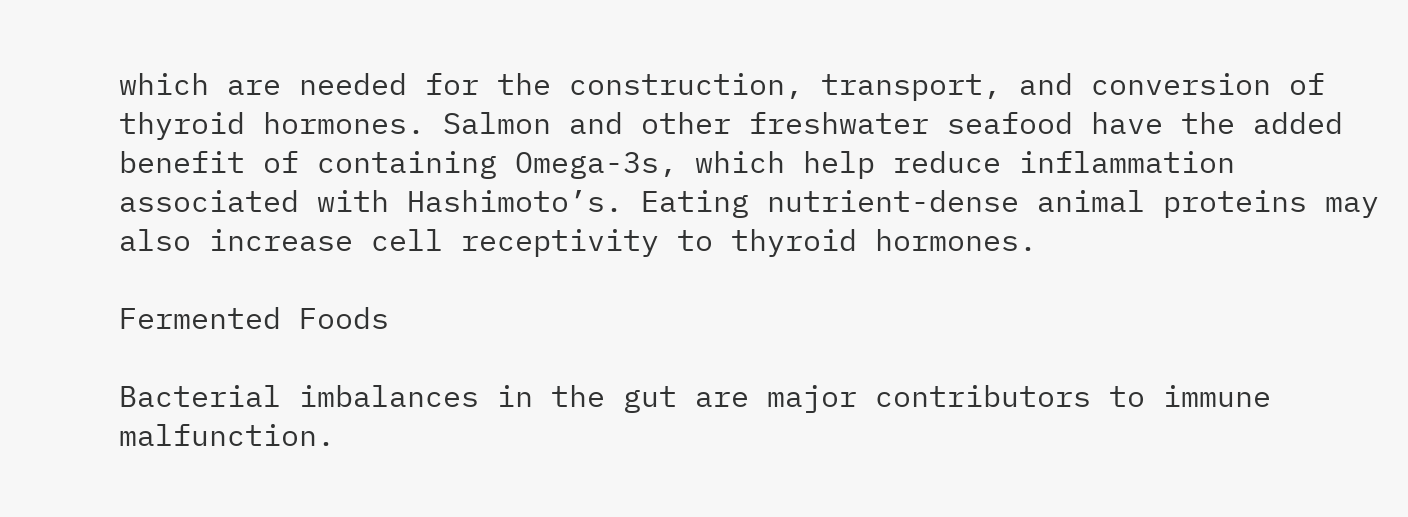which are needed for the construction, transport, and conversion of thyroid hormones. Salmon and other freshwater seafood have the added benefit of containing Omega-3s, which help reduce inflammation associated with Hashimoto’s. Eating nutrient-dense animal proteins may also increase cell receptivity to thyroid hormones.

Fermented Foods

Bacterial imbalances in the gut are major contributors to immune malfunction.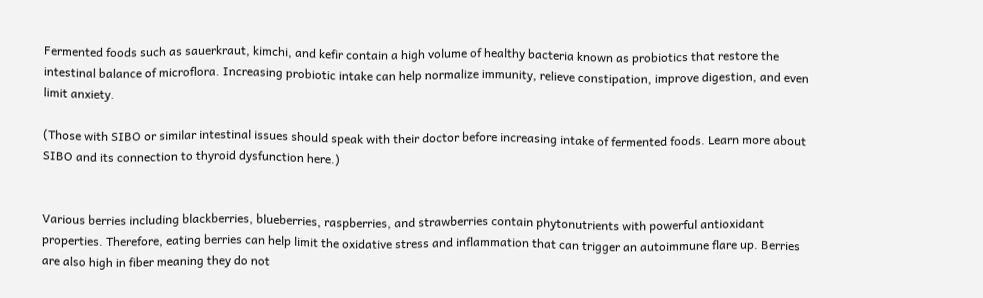Fermented foods such as sauerkraut, kimchi, and kefir contain a high volume of healthy bacteria known as probiotics that restore the intestinal balance of microflora. Increasing probiotic intake can help normalize immunity, relieve constipation, improve digestion, and even limit anxiety.

(Those with SIBO or similar intestinal issues should speak with their doctor before increasing intake of fermented foods. Learn more about SIBO and its connection to thyroid dysfunction here.)


Various berries including blackberries, blueberries, raspberries, and strawberries contain phytonutrients with powerful antioxidant properties. Therefore, eating berries can help limit the oxidative stress and inflammation that can trigger an autoimmune flare up. Berries are also high in fiber meaning they do not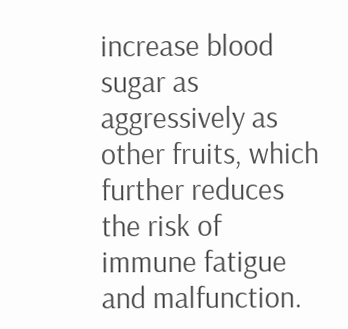increase blood sugar as aggressively as other fruits, which further reduces the risk of immune fatigue and malfunction.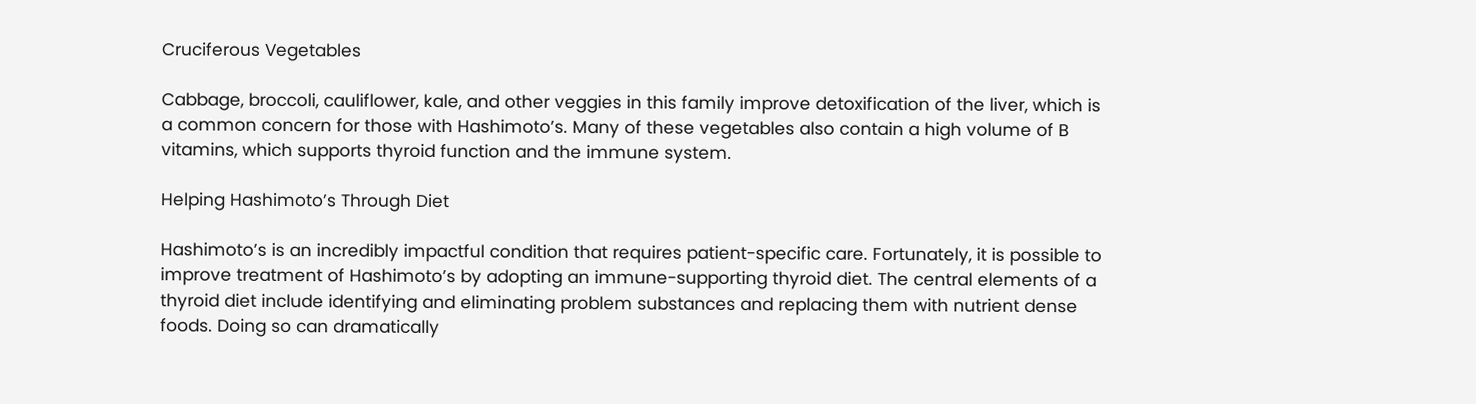Cruciferous Vegetables

Cabbage, broccoli, cauliflower, kale, and other veggies in this family improve detoxification of the liver, which is a common concern for those with Hashimoto’s. Many of these vegetables also contain a high volume of B vitamins, which supports thyroid function and the immune system.

Helping Hashimoto’s Through Diet

Hashimoto’s is an incredibly impactful condition that requires patient-specific care. Fortunately, it is possible to improve treatment of Hashimoto’s by adopting an immune-supporting thyroid diet. The central elements of a thyroid diet include identifying and eliminating problem substances and replacing them with nutrient dense foods. Doing so can dramatically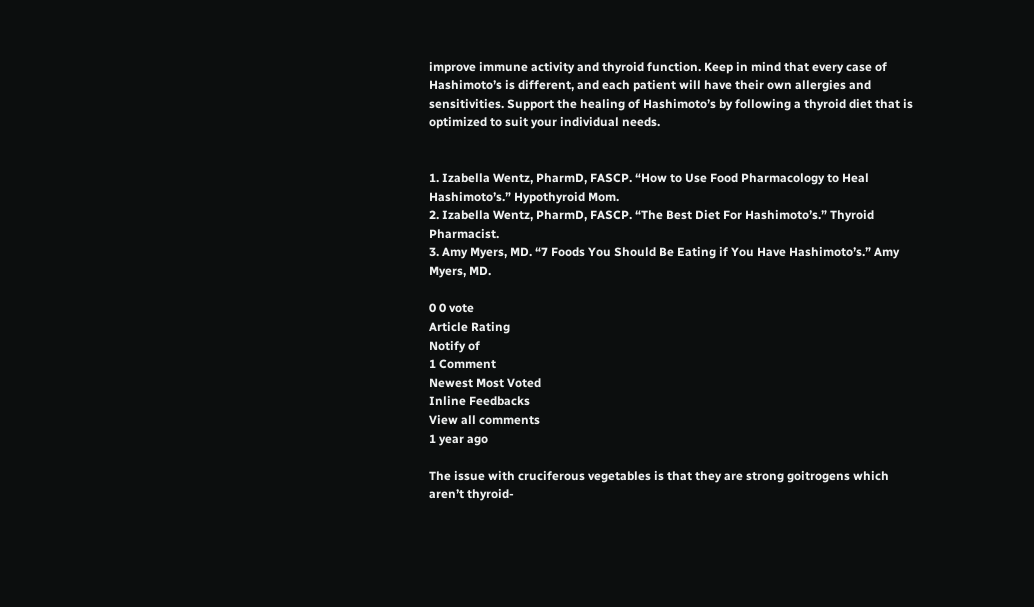improve immune activity and thyroid function. Keep in mind that every case of Hashimoto’s is different, and each patient will have their own allergies and sensitivities. Support the healing of Hashimoto’s by following a thyroid diet that is optimized to suit your individual needs.


1. Izabella Wentz, PharmD, FASCP. “How to Use Food Pharmacology to Heal Hashimoto’s.” Hypothyroid Mom.
2. Izabella Wentz, PharmD, FASCP. “The Best Diet For Hashimoto’s.” Thyroid Pharmacist.
3. Amy Myers, MD. “7 Foods You Should Be Eating if You Have Hashimoto’s.” Amy Myers, MD.

0 0 vote
Article Rating
Notify of
1 Comment
Newest Most Voted
Inline Feedbacks
View all comments
1 year ago

The issue with cruciferous vegetables is that they are strong goitrogens which aren’t thyroid-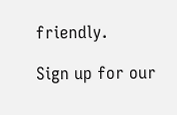friendly.

Sign up for our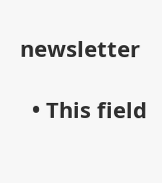newsletter

  • This field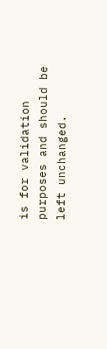is for validation purposes and should be left unchanged.